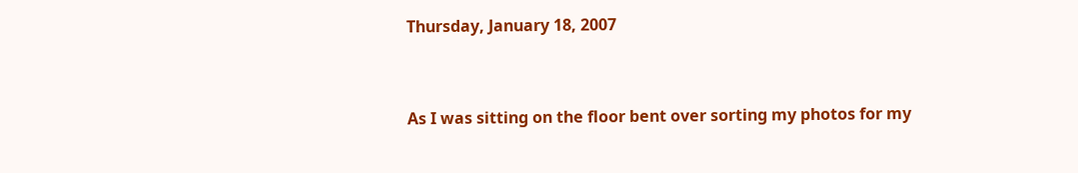Thursday, January 18, 2007


As I was sitting on the floor bent over sorting my photos for my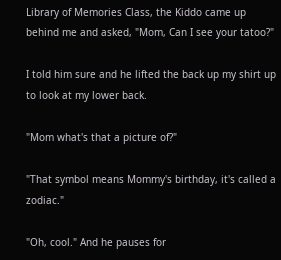Library of Memories Class, the Kiddo came up behind me and asked, "Mom, Can I see your tatoo?"

I told him sure and he lifted the back up my shirt up to look at my lower back.

"Mom what's that a picture of?"

"That symbol means Mommy's birthday, it's called a zodiac."

"Oh, cool." And he pauses for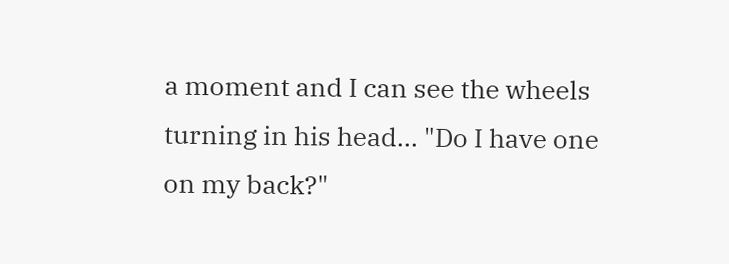a moment and I can see the wheels turning in his head... "Do I have one on my back?"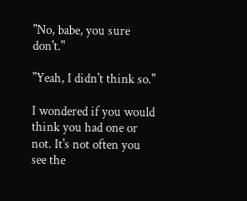"No, babe, you sure don't."

"Yeah, I didn't think so."

I wondered if you would think you had one or not. It's not often you see the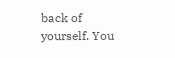back of yourself. You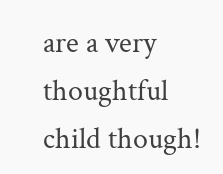are a very thoughtful child though!